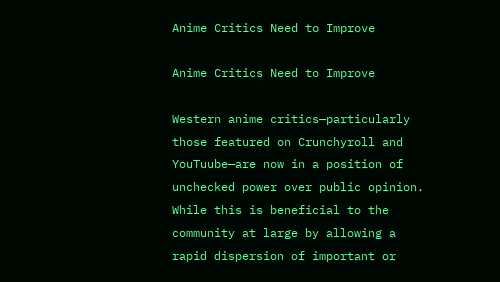Anime Critics Need to Improve

Anime Critics Need to Improve

Western anime critics—particularly those featured on Crunchyroll and YouTuube—are now in a position of unchecked power over public opinion. While this is beneficial to the community at large by allowing a rapid dispersion of important or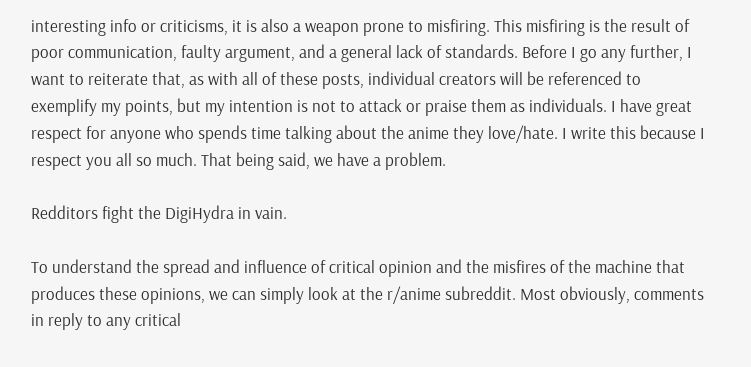interesting info or criticisms, it is also a weapon prone to misfiring. This misfiring is the result of poor communication, faulty argument, and a general lack of standards. Before I go any further, I want to reiterate that, as with all of these posts, individual creators will be referenced to exemplify my points, but my intention is not to attack or praise them as individuals. I have great respect for anyone who spends time talking about the anime they love/hate. I write this because I respect you all so much. That being said, we have a problem.

Redditors fight the DigiHydra in vain.

To understand the spread and influence of critical opinion and the misfires of the machine that produces these opinions, we can simply look at the r/anime subreddit. Most obviously, comments in reply to any critical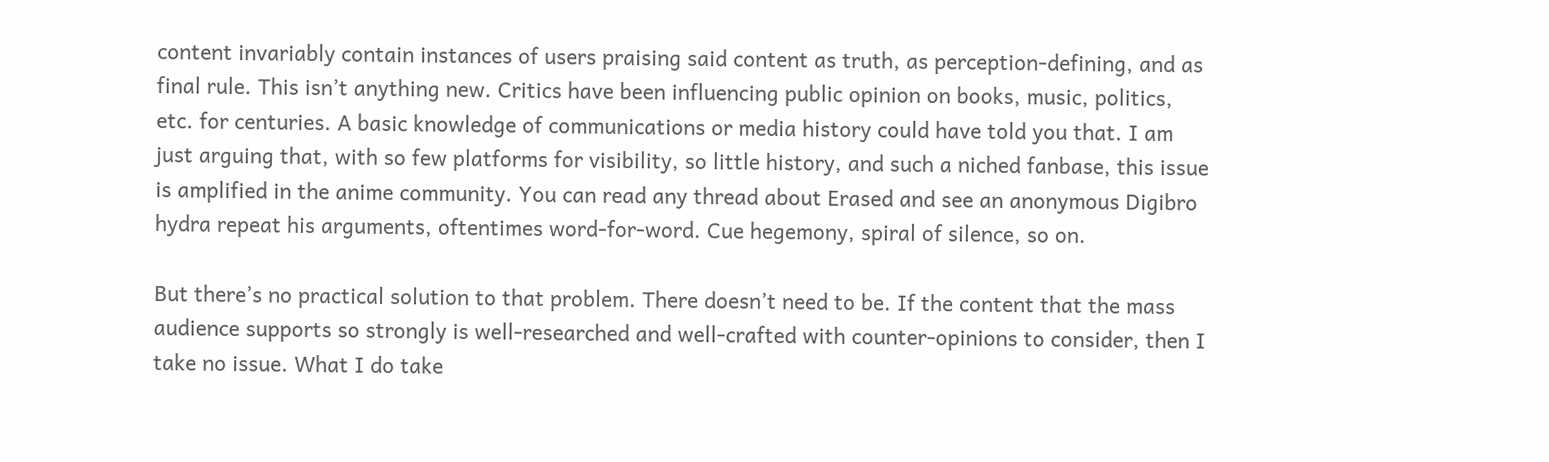content invariably contain instances of users praising said content as truth, as perception-defining, and as final rule. This isn’t anything new. Critics have been influencing public opinion on books, music, politics, etc. for centuries. A basic knowledge of communications or media history could have told you that. I am just arguing that, with so few platforms for visibility, so little history, and such a niched fanbase, this issue is amplified in the anime community. You can read any thread about Erased and see an anonymous Digibro hydra repeat his arguments, oftentimes word-for-word. Cue hegemony, spiral of silence, so on.

But there’s no practical solution to that problem. There doesn’t need to be. If the content that the mass audience supports so strongly is well-researched and well-crafted with counter-opinions to consider, then I take no issue. What I do take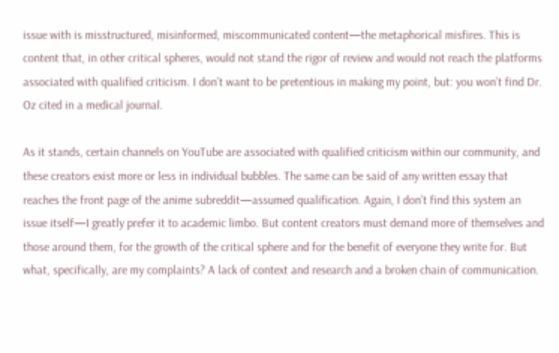issue with is misstructured, misinformed, miscommunicated content—the metaphorical misfires. This is content that, in other critical spheres, would not stand the rigor of review and would not reach the platforms associated with qualified criticism. I don’t want to be pretentious in making my point, but: you won’t find Dr. Oz cited in a medical journal.

As it stands, certain channels on YouTube are associated with qualified criticism within our community, and these creators exist more or less in individual bubbles. The same can be said of any written essay that reaches the front page of the anime subreddit—assumed qualification. Again, I don’t find this system an issue itself—I greatly prefer it to academic limbo. But content creators must demand more of themselves and those around them, for the growth of the critical sphere and for the benefit of everyone they write for. But what, specifically, are my complaints? A lack of context and research and a broken chain of communication.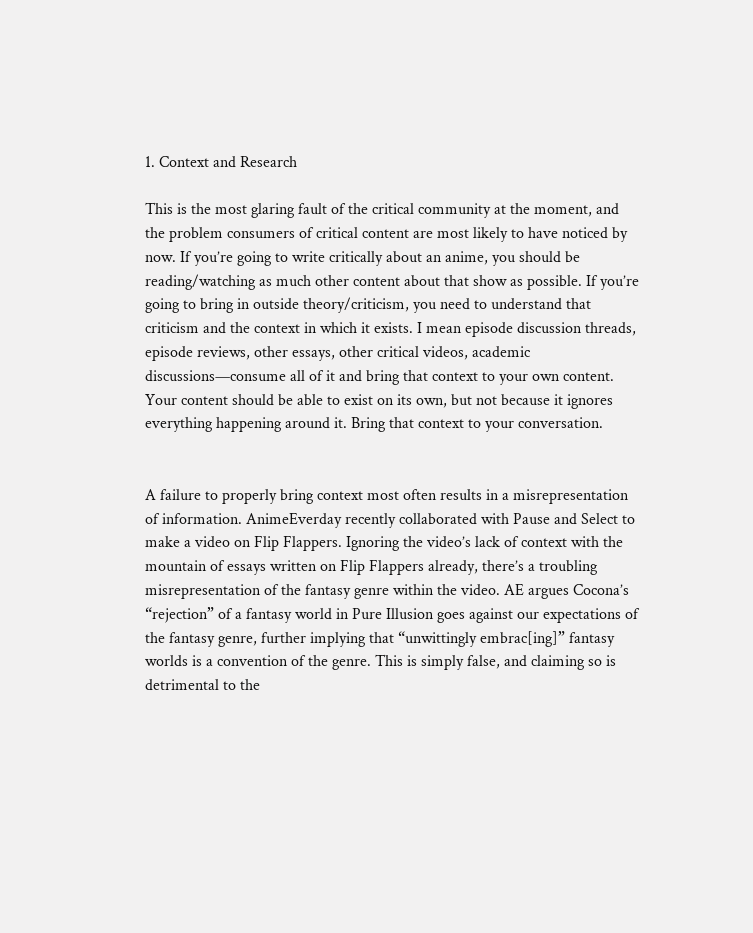1. Context and Research

This is the most glaring fault of the critical community at the moment, and the problem consumers of critical content are most likely to have noticed by now. If you’re going to write critically about an anime, you should be reading/watching as much other content about that show as possible. If you’re going to bring in outside theory/criticism, you need to understand that criticism and the context in which it exists. I mean episode discussion threads, episode reviews, other essays, other critical videos, academic discussions—consume all of it and bring that context to your own content. Your content should be able to exist on its own, but not because it ignores everything happening around it. Bring that context to your conversation.


A failure to properly bring context most often results in a misrepresentation of information. AnimeEverday recently collaborated with Pause and Select to make a video on Flip Flappers. Ignoring the video’s lack of context with the mountain of essays written on Flip Flappers already, there’s a troubling misrepresentation of the fantasy genre within the video. AE argues Cocona’s “rejection” of a fantasy world in Pure Illusion goes against our expectations of the fantasy genre, further implying that “unwittingly embrac[ing]” fantasy worlds is a convention of the genre. This is simply false, and claiming so is detrimental to the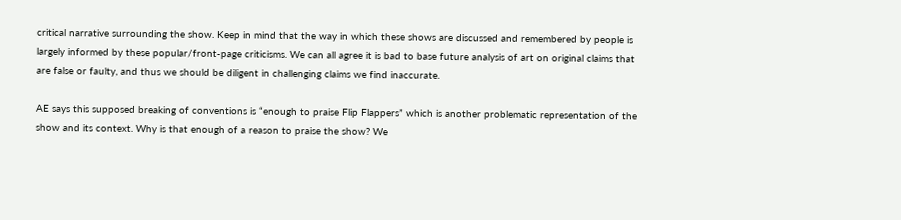critical narrative surrounding the show. Keep in mind that the way in which these shows are discussed and remembered by people is largely informed by these popular/front-page criticisms. We can all agree it is bad to base future analysis of art on original claims that are false or faulty, and thus we should be diligent in challenging claims we find inaccurate.

AE says this supposed breaking of conventions is “enough to praise Flip Flappers” which is another problematic representation of the show and its context. Why is that enough of a reason to praise the show? We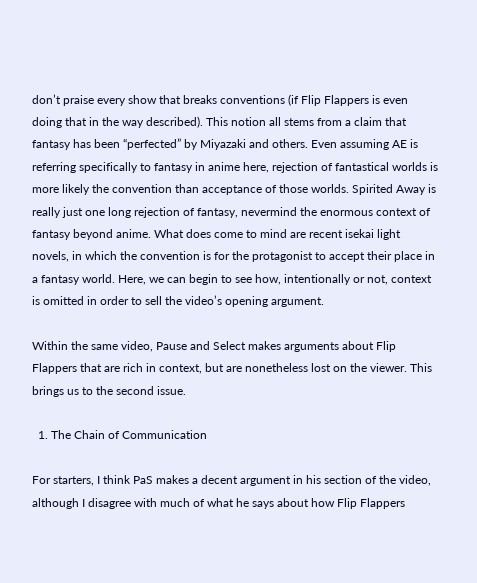don’t praise every show that breaks conventions (if Flip Flappers is even doing that in the way described). This notion all stems from a claim that fantasy has been “perfected” by Miyazaki and others. Even assuming AE is referring specifically to fantasy in anime here, rejection of fantastical worlds is more likely the convention than acceptance of those worlds. Spirited Away is really just one long rejection of fantasy, nevermind the enormous context of fantasy beyond anime. What does come to mind are recent isekai light novels, in which the convention is for the protagonist to accept their place in a fantasy world. Here, we can begin to see how, intentionally or not, context is omitted in order to sell the video’s opening argument.

Within the same video, Pause and Select makes arguments about Flip Flappers that are rich in context, but are nonetheless lost on the viewer. This brings us to the second issue.

  1. The Chain of Communication

For starters, I think PaS makes a decent argument in his section of the video, although I disagree with much of what he says about how Flip Flappers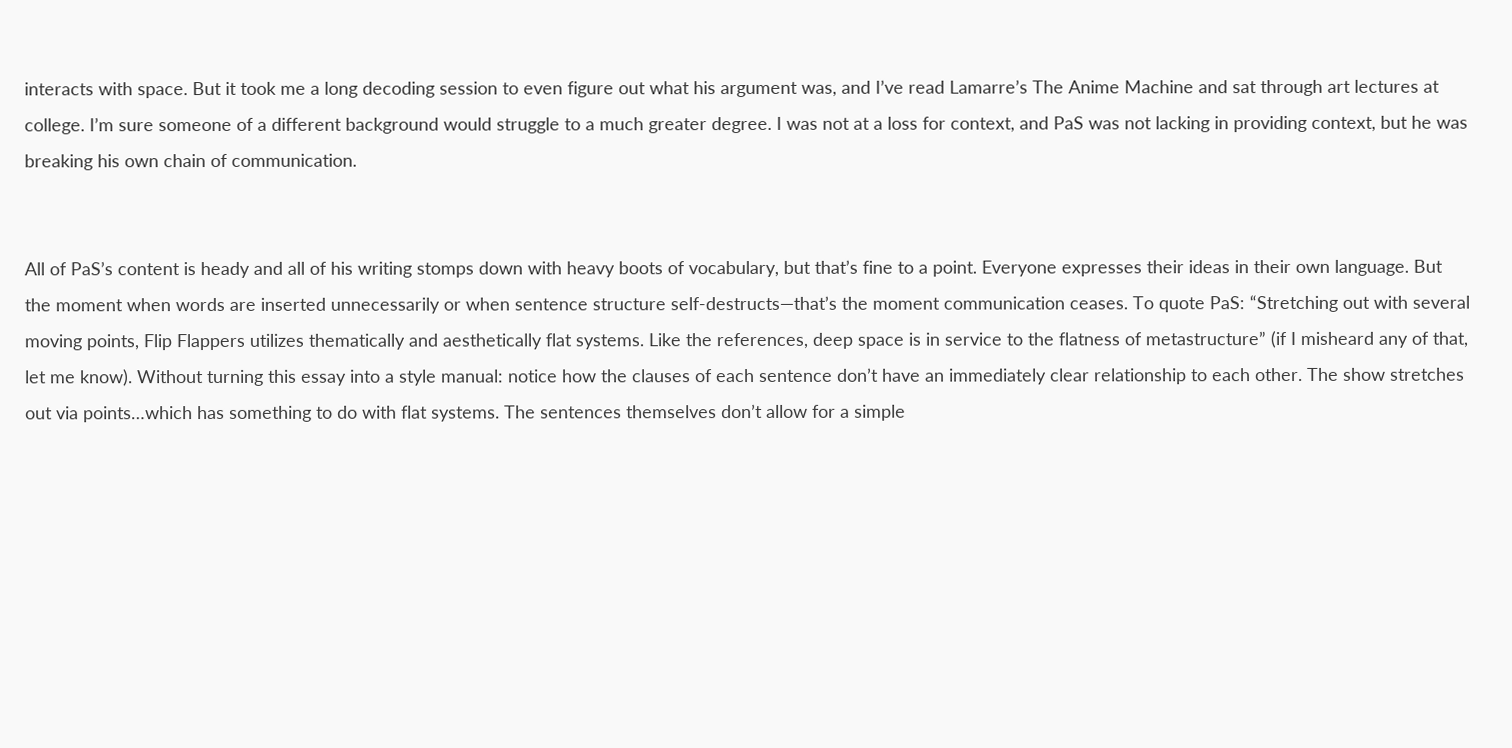interacts with space. But it took me a long decoding session to even figure out what his argument was, and I’ve read Lamarre’s The Anime Machine and sat through art lectures at college. I’m sure someone of a different background would struggle to a much greater degree. I was not at a loss for context, and PaS was not lacking in providing context, but he was breaking his own chain of communication.


All of PaS’s content is heady and all of his writing stomps down with heavy boots of vocabulary, but that’s fine to a point. Everyone expresses their ideas in their own language. But the moment when words are inserted unnecessarily or when sentence structure self-destructs—that’s the moment communication ceases. To quote PaS: “Stretching out with several moving points, Flip Flappers utilizes thematically and aesthetically flat systems. Like the references, deep space is in service to the flatness of metastructure” (if I misheard any of that, let me know). Without turning this essay into a style manual: notice how the clauses of each sentence don’t have an immediately clear relationship to each other. The show stretches out via points…which has something to do with flat systems. The sentences themselves don’t allow for a simple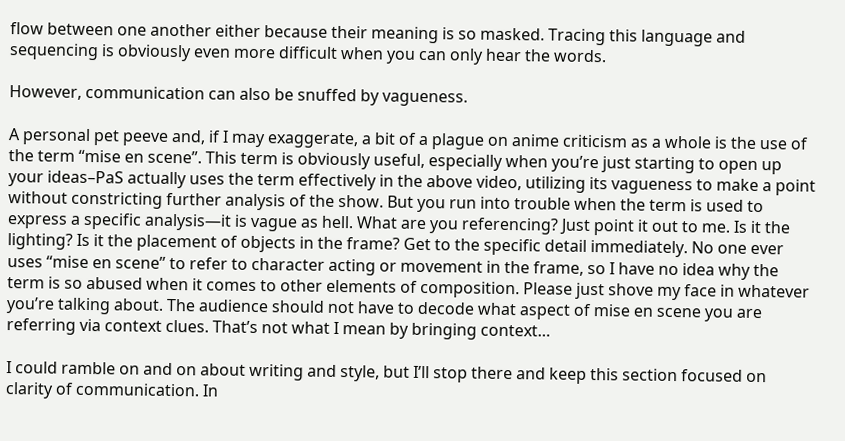flow between one another either because their meaning is so masked. Tracing this language and sequencing is obviously even more difficult when you can only hear the words.

However, communication can also be snuffed by vagueness.

A personal pet peeve and, if I may exaggerate, a bit of a plague on anime criticism as a whole is the use of the term “mise en scene”. This term is obviously useful, especially when you’re just starting to open up your ideas–PaS actually uses the term effectively in the above video, utilizing its vagueness to make a point without constricting further analysis of the show. But you run into trouble when the term is used to express a specific analysis—it is vague as hell. What are you referencing? Just point it out to me. Is it the lighting? Is it the placement of objects in the frame? Get to the specific detail immediately. No one ever uses “mise en scene” to refer to character acting or movement in the frame, so I have no idea why the term is so abused when it comes to other elements of composition. Please just shove my face in whatever you’re talking about. The audience should not have to decode what aspect of mise en scene you are referring via context clues. That’s not what I mean by bringing context…

I could ramble on and on about writing and style, but I’ll stop there and keep this section focused on clarity of communication. In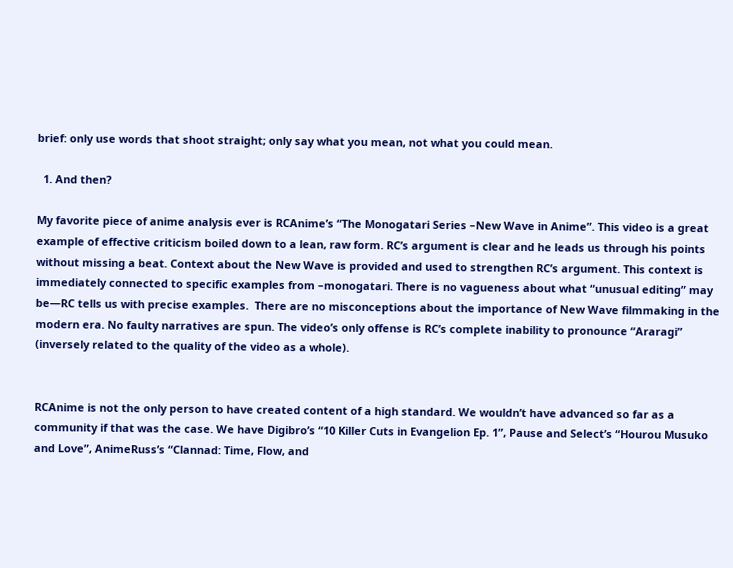brief: only use words that shoot straight; only say what you mean, not what you could mean.

  1. And then?

My favorite piece of anime analysis ever is RCAnime’s “The Monogatari Series –New Wave in Anime”. This video is a great example of effective criticism boiled down to a lean, raw form. RC’s argument is clear and he leads us through his points without missing a beat. Context about the New Wave is provided and used to strengthen RC’s argument. This context is immediately connected to specific examples from –monogatari. There is no vagueness about what “unusual editing” may be—RC tells us with precise examples.  There are no misconceptions about the importance of New Wave filmmaking in the modern era. No faulty narratives are spun. The video’s only offense is RC’s complete inability to pronounce “Araragi” (inversely related to the quality of the video as a whole).


RCAnime is not the only person to have created content of a high standard. We wouldn’t have advanced so far as a community if that was the case. We have Digibro’s “10 Killer Cuts in Evangelion Ep. 1”, Pause and Select’s “Hourou Musuko and Love”, AnimeRuss’s “Clannad: Time, Flow, and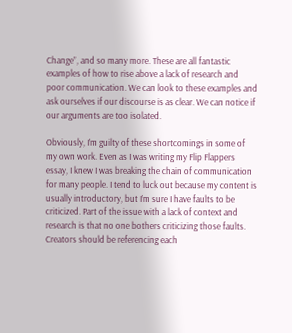Change”, and so many more. These are all fantastic examples of how to rise above a lack of research and poor communication. We can look to these examples and ask ourselves if our discourse is as clear. We can notice if our arguments are too isolated.

Obviously, I’m guilty of these shortcomings in some of my own work. Even as I was writing my Flip Flappers essay, I knew I was breaking the chain of communication for many people. I tend to luck out because my content is usually introductory, but I’m sure I have faults to be criticized. Part of the issue with a lack of context and research is that no one bothers criticizing those faults. Creators should be referencing each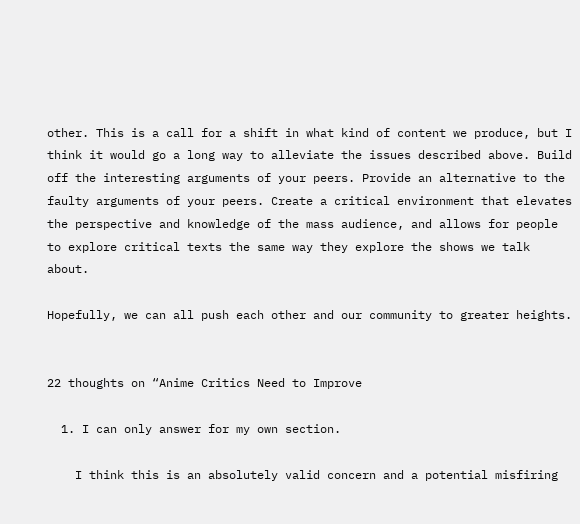other. This is a call for a shift in what kind of content we produce, but I think it would go a long way to alleviate the issues described above. Build off the interesting arguments of your peers. Provide an alternative to the faulty arguments of your peers. Create a critical environment that elevates the perspective and knowledge of the mass audience, and allows for people to explore critical texts the same way they explore the shows we talk about.

Hopefully, we can all push each other and our community to greater heights.


22 thoughts on “Anime Critics Need to Improve

  1. I can only answer for my own section.

    I think this is an absolutely valid concern and a potential misfiring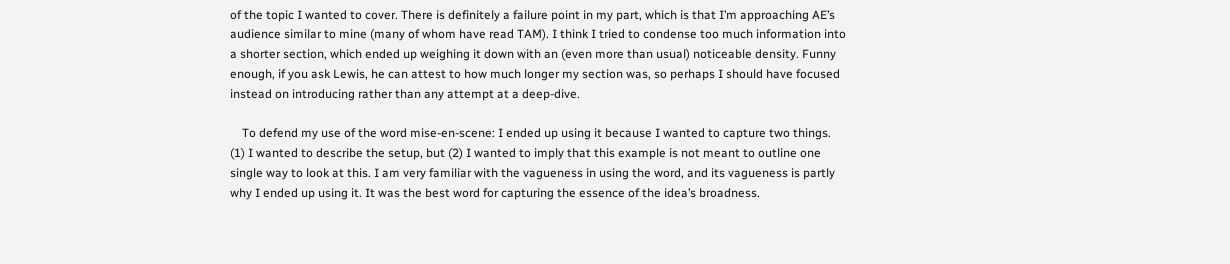of the topic I wanted to cover. There is definitely a failure point in my part, which is that I’m approaching AE’s audience similar to mine (many of whom have read TAM). I think I tried to condense too much information into a shorter section, which ended up weighing it down with an (even more than usual) noticeable density. Funny enough, if you ask Lewis, he can attest to how much longer my section was, so perhaps I should have focused instead on introducing rather than any attempt at a deep-dive.

    To defend my use of the word mise-en-scene: I ended up using it because I wanted to capture two things. (1) I wanted to describe the setup, but (2) I wanted to imply that this example is not meant to outline one single way to look at this. I am very familiar with the vagueness in using the word, and its vagueness is partly why I ended up using it. It was the best word for capturing the essence of the idea’s broadness.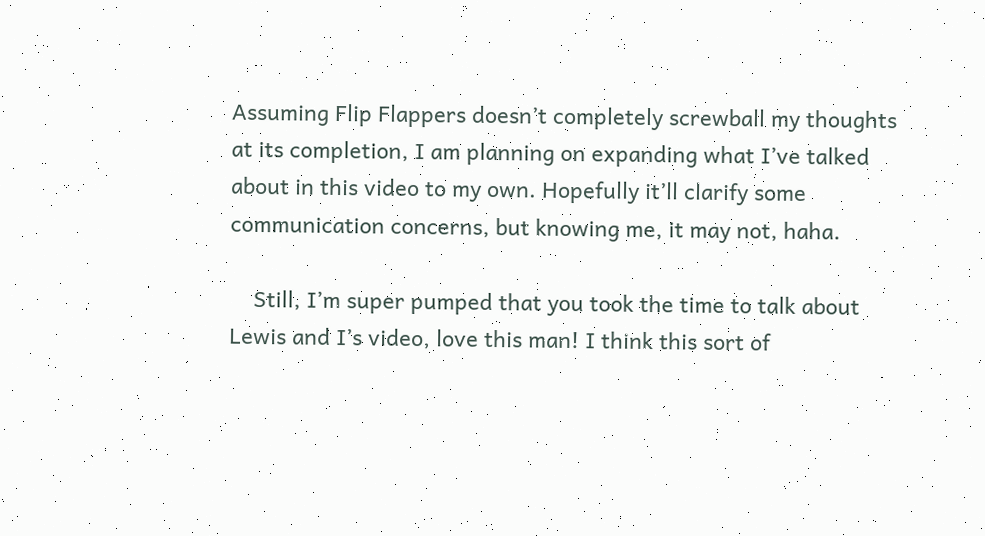Assuming Flip Flappers doesn’t completely screwball my thoughts at its completion, I am planning on expanding what I’ve talked about in this video to my own. Hopefully it’ll clarify some communication concerns, but knowing me, it may not, haha.

    Still, I’m super pumped that you took the time to talk about Lewis and I’s video, love this man! I think this sort of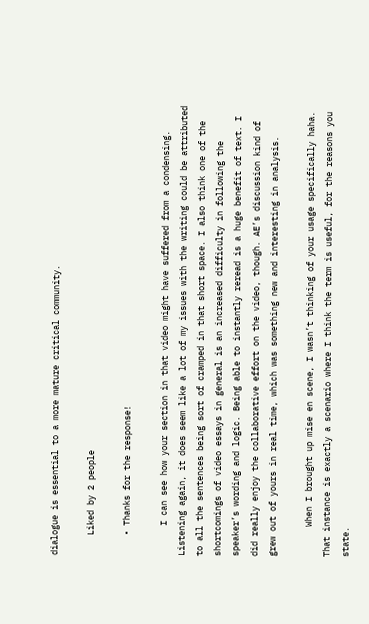dialogue is essential to a more mature critical community.

    Liked by 2 people

    • Thanks for the response!

      I can see how your section in that video might have suffered from a condensing. Listening again, it does seem like a lot of my issues with the writing could be attributed to all the sentences being sort of cramped in that short space. I also think one of the shortcomings of video essays in general is an increased difficulty in following the speaker’s wording and logic. Being able to instantly reread is a huge benefit of text. I did really enjoy the collaborative effort on the video, though. AE’s discussion kind of grew out of yours in real time, which was something new and interesting in analysis.

      When I brought up mise en scene, I wasn’t thinking of your usage specifically haha. That instance is exactly a scenario where I think the term is useful, for the reasons you state.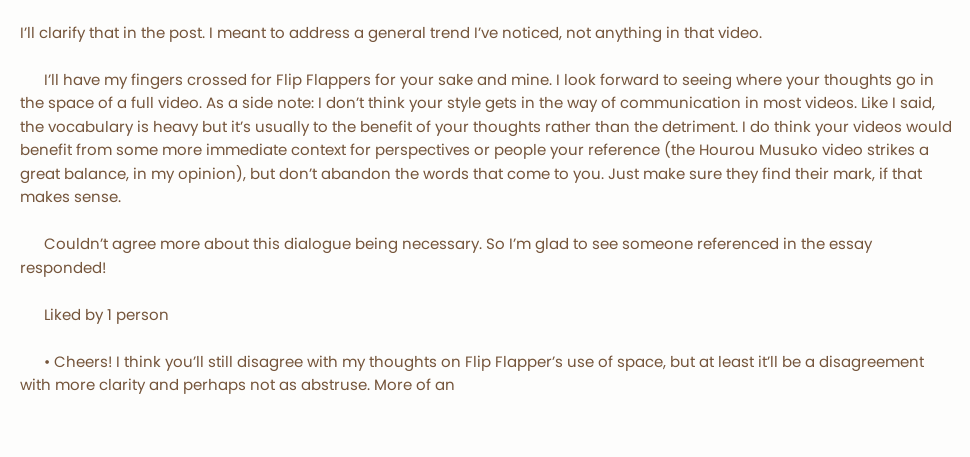I’ll clarify that in the post. I meant to address a general trend I’ve noticed, not anything in that video.

      I’ll have my fingers crossed for Flip Flappers for your sake and mine. I look forward to seeing where your thoughts go in the space of a full video. As a side note: I don’t think your style gets in the way of communication in most videos. Like I said, the vocabulary is heavy but it’s usually to the benefit of your thoughts rather than the detriment. I do think your videos would benefit from some more immediate context for perspectives or people your reference (the Hourou Musuko video strikes a great balance, in my opinion), but don’t abandon the words that come to you. Just make sure they find their mark, if that makes sense.

      Couldn’t agree more about this dialogue being necessary. So I’m glad to see someone referenced in the essay responded!

      Liked by 1 person

      • Cheers! I think you’ll still disagree with my thoughts on Flip Flapper’s use of space, but at least it’ll be a disagreement with more clarity and perhaps not as abstruse. More of an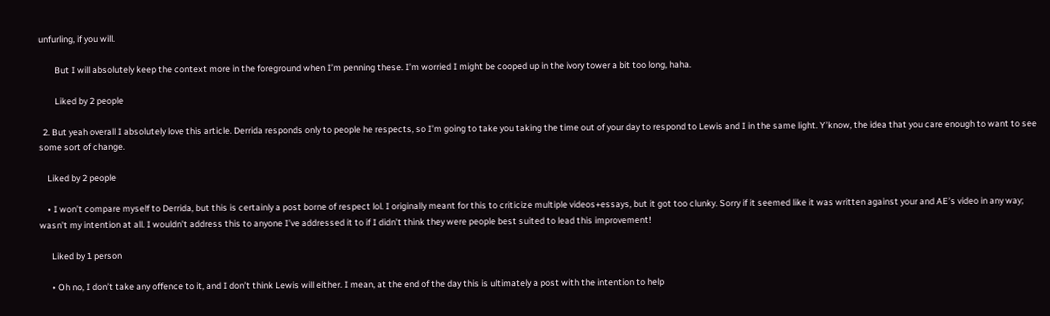unfurling, if you will.

        But I will absolutely keep the context more in the foreground when I’m penning these. I’m worried I might be cooped up in the ivory tower a bit too long, haha.

        Liked by 2 people

  2. But yeah overall I absolutely love this article. Derrida responds only to people he respects, so I’m going to take you taking the time out of your day to respond to Lewis and I in the same light. Y’know, the idea that you care enough to want to see some sort of change.

    Liked by 2 people

    • I won’t compare myself to Derrida, but this is certainly a post borne of respect lol. I originally meant for this to criticize multiple videos+essays, but it got too clunky. Sorry if it seemed like it was written against your and AE’s video in any way; wasn’t my intention at all. I wouldn’t address this to anyone I’ve addressed it to if I didn’t think they were people best suited to lead this improvement!

      Liked by 1 person

      • Oh no, I don’t take any offence to it, and I don’t think Lewis will either. I mean, at the end of the day this is ultimately a post with the intention to help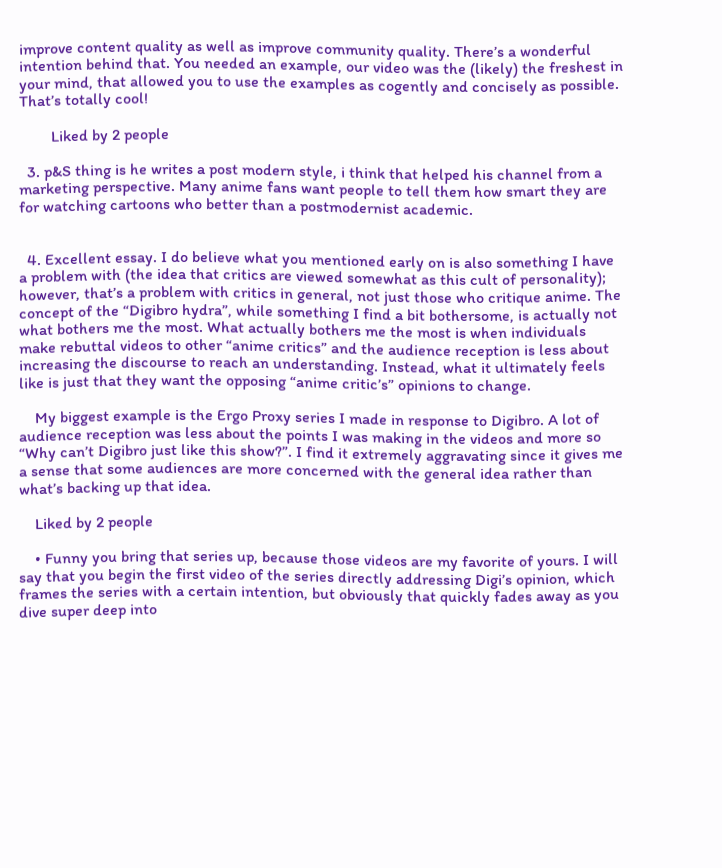improve content quality as well as improve community quality. There’s a wonderful intention behind that. You needed an example, our video was the (likely) the freshest in your mind, that allowed you to use the examples as cogently and concisely as possible. That’s totally cool!

        Liked by 2 people

  3. p&S thing is he writes a post modern style, i think that helped his channel from a marketing perspective. Many anime fans want people to tell them how smart they are for watching cartoons who better than a postmodernist academic.


  4. Excellent essay. I do believe what you mentioned early on is also something I have a problem with (the idea that critics are viewed somewhat as this cult of personality); however, that’s a problem with critics in general, not just those who critique anime. The concept of the “Digibro hydra”, while something I find a bit bothersome, is actually not what bothers me the most. What actually bothers me the most is when individuals make rebuttal videos to other “anime critics” and the audience reception is less about increasing the discourse to reach an understanding. Instead, what it ultimately feels like is just that they want the opposing “anime critic’s” opinions to change.

    My biggest example is the Ergo Proxy series I made in response to Digibro. A lot of audience reception was less about the points I was making in the videos and more so “Why can’t Digibro just like this show?”. I find it extremely aggravating since it gives me a sense that some audiences are more concerned with the general idea rather than what’s backing up that idea.

    Liked by 2 people

    • Funny you bring that series up, because those videos are my favorite of yours. I will say that you begin the first video of the series directly addressing Digi’s opinion, which frames the series with a certain intention, but obviously that quickly fades away as you dive super deep into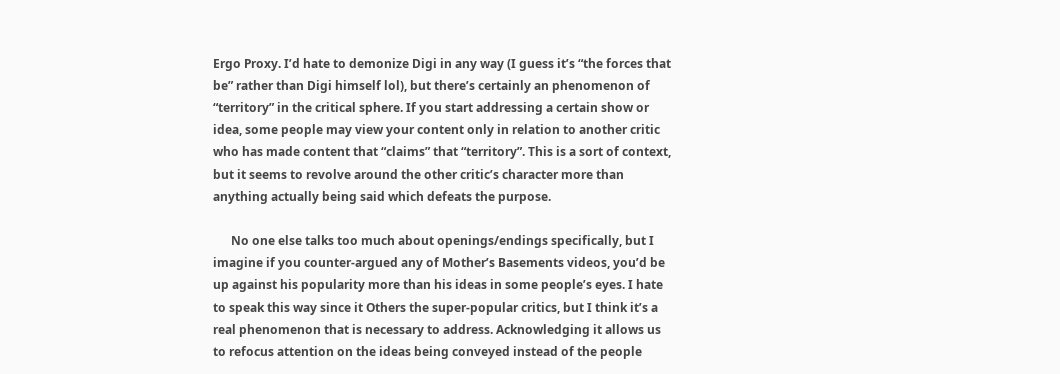Ergo Proxy. I’d hate to demonize Digi in any way (I guess it’s “the forces that be” rather than Digi himself lol), but there’s certainly an phenomenon of “territory” in the critical sphere. If you start addressing a certain show or idea, some people may view your content only in relation to another critic who has made content that “claims” that “territory”. This is a sort of context, but it seems to revolve around the other critic’s character more than anything actually being said which defeats the purpose.

      No one else talks too much about openings/endings specifically, but I imagine if you counter-argued any of Mother’s Basements videos, you’d be up against his popularity more than his ideas in some people’s eyes. I hate to speak this way since it Others the super-popular critics, but I think it’s a real phenomenon that is necessary to address. Acknowledging it allows us to refocus attention on the ideas being conveyed instead of the people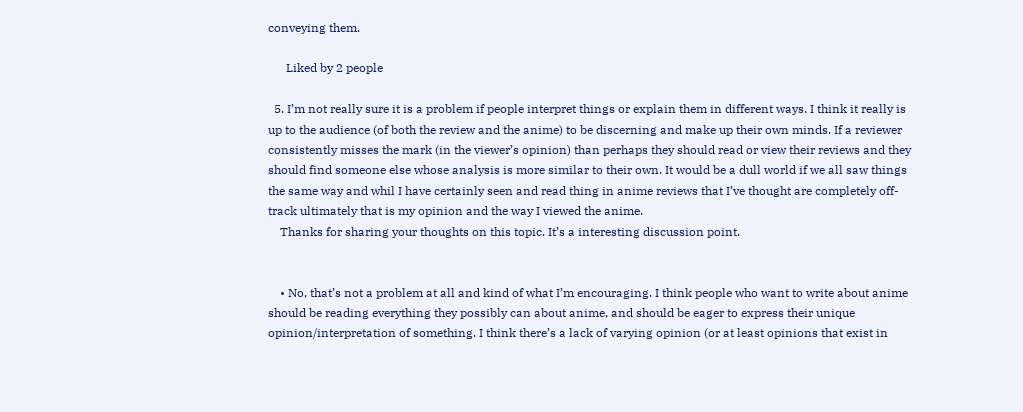conveying them.

      Liked by 2 people

  5. I’m not really sure it is a problem if people interpret things or explain them in different ways. I think it really is up to the audience (of both the review and the anime) to be discerning and make up their own minds. If a reviewer consistently misses the mark (in the viewer’s opinion) than perhaps they should read or view their reviews and they should find someone else whose analysis is more similar to their own. It would be a dull world if we all saw things the same way and whil I have certainly seen and read thing in anime reviews that I’ve thought are completely off-track ultimately that is my opinion and the way I viewed the anime.
    Thanks for sharing your thoughts on this topic. It’s a interesting discussion point.


    • No, that’s not a problem at all and kind of what I’m encouraging. I think people who want to write about anime should be reading everything they possibly can about anime, and should be eager to express their unique opinion/interpretation of something. I think there’s a lack of varying opinion (or at least opinions that exist in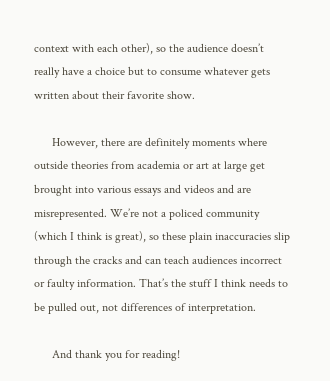context with each other), so the audience doesn’t really have a choice but to consume whatever gets written about their favorite show.

      However, there are definitely moments where outside theories from academia or art at large get brought into various essays and videos and are misrepresented. We’re not a policed community (which I think is great), so these plain inaccuracies slip through the cracks and can teach audiences incorrect or faulty information. That’s the stuff I think needs to be pulled out, not differences of interpretation.

      And thank you for reading!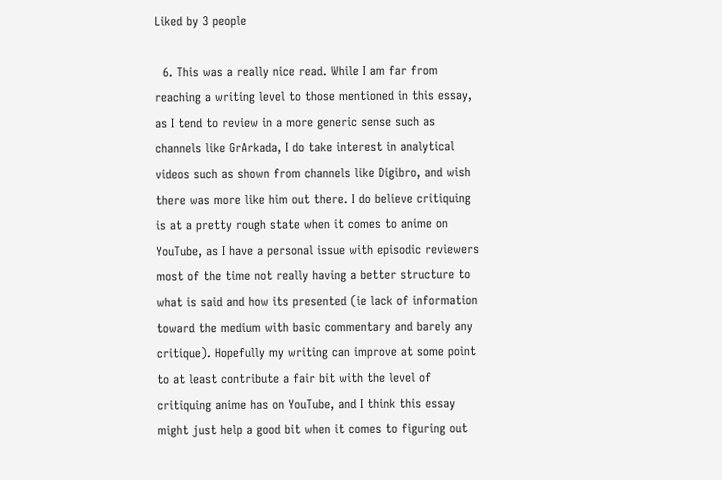Liked by 3 people

  6. This was a really nice read. While I am far from reaching a writing level to those mentioned in this essay, as I tend to review in a more generic sense such as channels like GrArkada, I do take interest in analytical videos such as shown from channels like Digibro, and wish there was more like him out there. I do believe critiquing is at a pretty rough state when it comes to anime on YouTube, as I have a personal issue with episodic reviewers most of the time not really having a better structure to what is said and how its presented (ie lack of information toward the medium with basic commentary and barely any critique). Hopefully my writing can improve at some point to at least contribute a fair bit with the level of critiquing anime has on YouTube, and I think this essay might just help a good bit when it comes to figuring out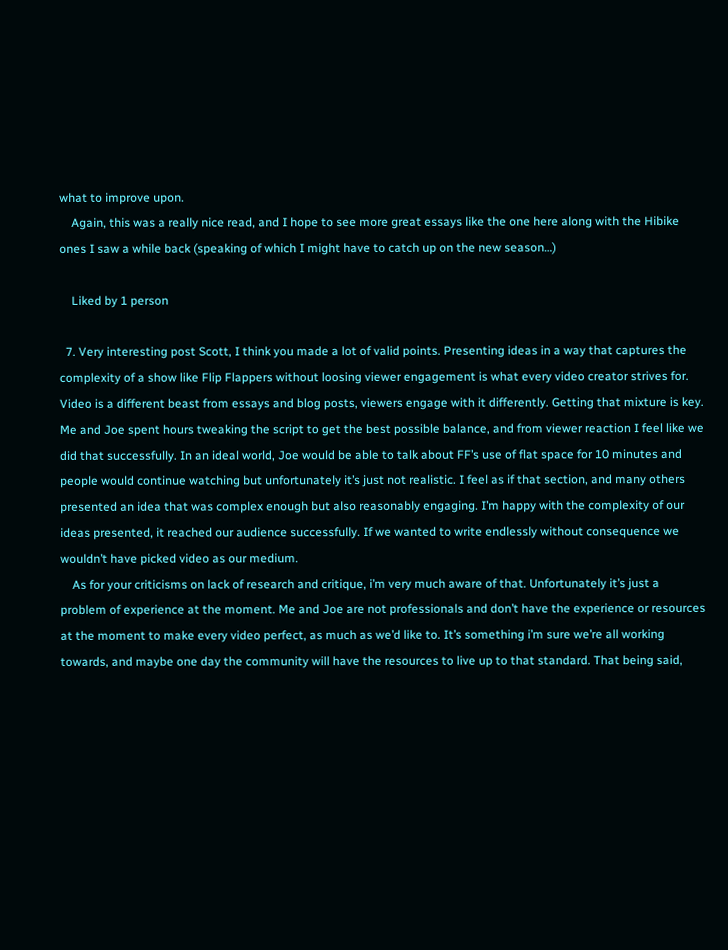what to improve upon.
    Again, this was a really nice read, and I hope to see more great essays like the one here along with the Hibike ones I saw a while back (speaking of which I might have to catch up on the new season…)

    Liked by 1 person

  7. Very interesting post Scott, I think you made a lot of valid points. Presenting ideas in a way that captures the complexity of a show like Flip Flappers without loosing viewer engagement is what every video creator strives for. Video is a different beast from essays and blog posts, viewers engage with it differently. Getting that mixture is key. Me and Joe spent hours tweaking the script to get the best possible balance, and from viewer reaction I feel like we did that successfully. In an ideal world, Joe would be able to talk about FF’s use of flat space for 10 minutes and people would continue watching but unfortunately it’s just not realistic. I feel as if that section, and many others presented an idea that was complex enough but also reasonably engaging. I’m happy with the complexity of our ideas presented, it reached our audience successfully. If we wanted to write endlessly without consequence we wouldn’t have picked video as our medium.
    As for your criticisms on lack of research and critique, i’m very much aware of that. Unfortunately it’s just a problem of experience at the moment. Me and Joe are not professionals and don’t have the experience or resources at the moment to make every video perfect, as much as we’d like to. It’s something i’m sure we’re all working towards, and maybe one day the community will have the resources to live up to that standard. That being said,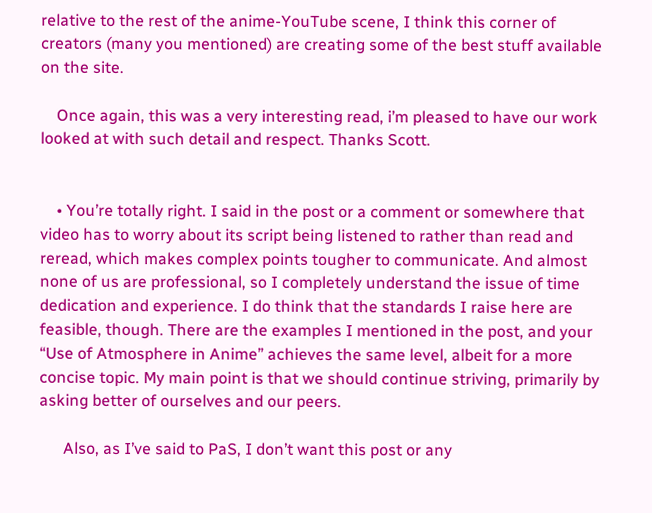relative to the rest of the anime-YouTube scene, I think this corner of creators (many you mentioned) are creating some of the best stuff available on the site.

    Once again, this was a very interesting read, i’m pleased to have our work looked at with such detail and respect. Thanks Scott.


    • You’re totally right. I said in the post or a comment or somewhere that video has to worry about its script being listened to rather than read and reread, which makes complex points tougher to communicate. And almost none of us are professional, so I completely understand the issue of time dedication and experience. I do think that the standards I raise here are feasible, though. There are the examples I mentioned in the post, and your “Use of Atmosphere in Anime” achieves the same level, albeit for a more concise topic. My main point is that we should continue striving, primarily by asking better of ourselves and our peers.

      Also, as I’ve said to PaS, I don’t want this post or any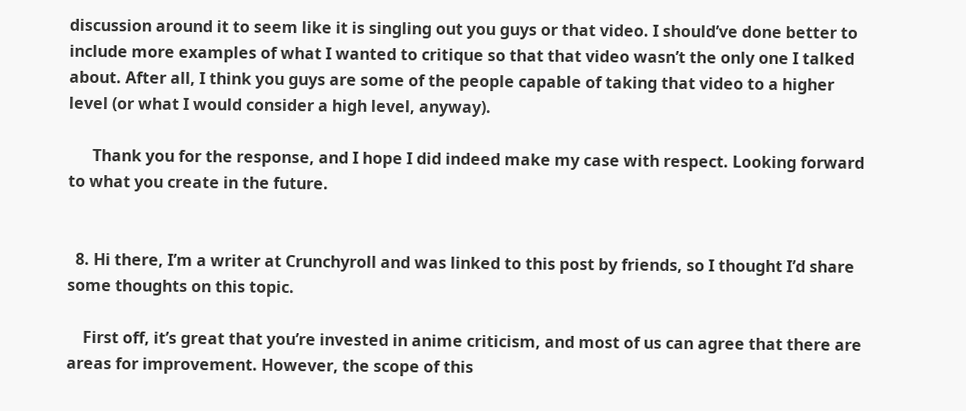discussion around it to seem like it is singling out you guys or that video. I should’ve done better to include more examples of what I wanted to critique so that that video wasn’t the only one I talked about. After all, I think you guys are some of the people capable of taking that video to a higher level (or what I would consider a high level, anyway).

      Thank you for the response, and I hope I did indeed make my case with respect. Looking forward to what you create in the future.


  8. Hi there, I’m a writer at Crunchyroll and was linked to this post by friends, so I thought I’d share some thoughts on this topic.

    First off, it’s great that you’re invested in anime criticism, and most of us can agree that there are areas for improvement. However, the scope of this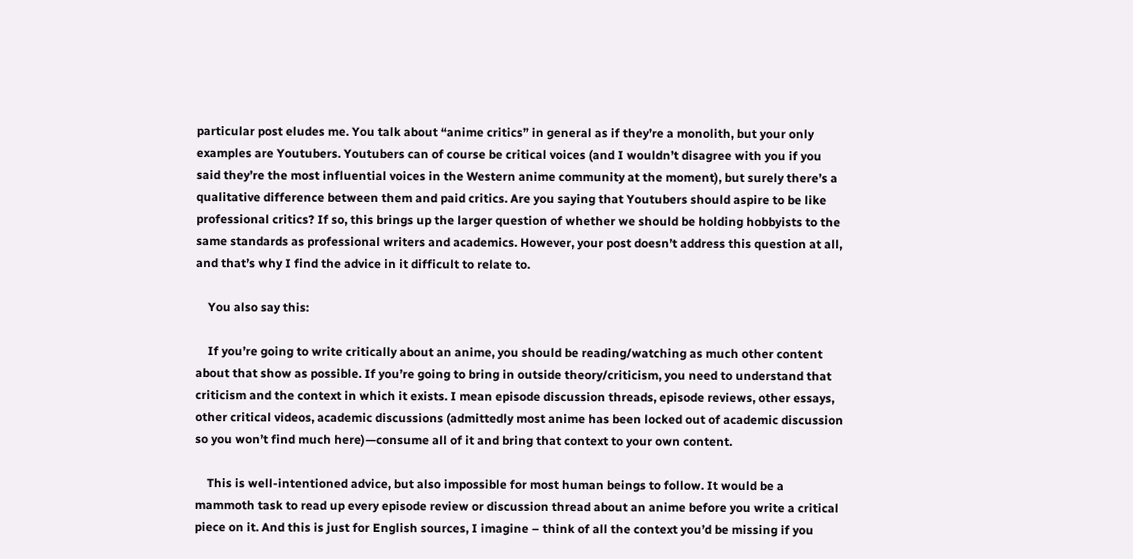particular post eludes me. You talk about “anime critics” in general as if they’re a monolith, but your only examples are Youtubers. Youtubers can of course be critical voices (and I wouldn’t disagree with you if you said they’re the most influential voices in the Western anime community at the moment), but surely there’s a qualitative difference between them and paid critics. Are you saying that Youtubers should aspire to be like professional critics? If so, this brings up the larger question of whether we should be holding hobbyists to the same standards as professional writers and academics. However, your post doesn’t address this question at all, and that’s why I find the advice in it difficult to relate to.

    You also say this:

    If you’re going to write critically about an anime, you should be reading/watching as much other content about that show as possible. If you’re going to bring in outside theory/criticism, you need to understand that criticism and the context in which it exists. I mean episode discussion threads, episode reviews, other essays, other critical videos, academic discussions (admittedly most anime has been locked out of academic discussion so you won’t find much here)—consume all of it and bring that context to your own content.

    This is well-intentioned advice, but also impossible for most human beings to follow. It would be a mammoth task to read up every episode review or discussion thread about an anime before you write a critical piece on it. And this is just for English sources, I imagine – think of all the context you’d be missing if you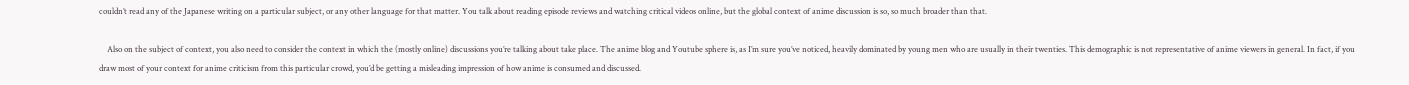couldn’t read any of the Japanese writing on a particular subject, or any other language for that matter. You talk about reading episode reviews and watching critical videos online, but the global context of anime discussion is so, so much broader than that.

    Also on the subject of context, you also need to consider the context in which the (mostly online) discussions you’re talking about take place. The anime blog and Youtube sphere is, as I’m sure you’ve noticed, heavily dominated by young men who are usually in their twenties. This demographic is not representative of anime viewers in general. In fact, if you draw most of your context for anime criticism from this particular crowd, you’d be getting a misleading impression of how anime is consumed and discussed.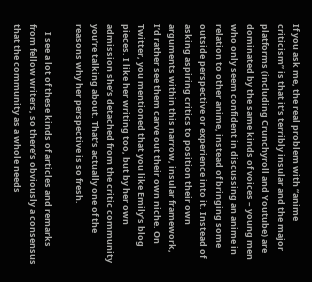If you ask me, the real problem with “anime criticism” is that it’s terribly insular and the major platforms (including Crunchyroll and Youtube) are dominated by the same kinds of voices – young men who only seem confident in discussing an anime in relation to other anime, instead of bringing some outside perspective or experience into it. Instead of asking aspiring critics to position their own arguments within this narrow, insular framework, I’d rather see them carve out their own niche. On Twitter, you mentioned that you like Emily’s blog pieces. I like her writing too, but by her own admission she’s detached from the critic community you’re talking about. That’s actually one of the reasons why her perspective is so fresh.

    I see a lot of these kinds of articles and remarks from fellow writers, so there’s obviously a consensus that the community as a whole needs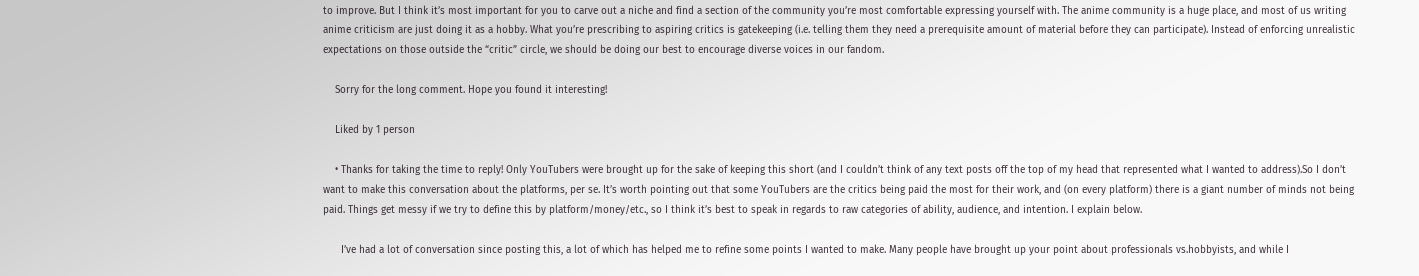to improve. But I think it’s most important for you to carve out a niche and find a section of the community you’re most comfortable expressing yourself with. The anime community is a huge place, and most of us writing anime criticism are just doing it as a hobby. What you’re prescribing to aspiring critics is gatekeeping (i.e. telling them they need a prerequisite amount of material before they can participate). Instead of enforcing unrealistic expectations on those outside the “critic” circle, we should be doing our best to encourage diverse voices in our fandom.

    Sorry for the long comment. Hope you found it interesting!

    Liked by 1 person

    • Thanks for taking the time to reply! Only YouTubers were brought up for the sake of keeping this short (and I couldn’t think of any text posts off the top of my head that represented what I wanted to address).So I don’t want to make this conversation about the platforms, per se. It’s worth pointing out that some YouTubers are the critics being paid the most for their work, and (on every platform) there is a giant number of minds not being paid. Things get messy if we try to define this by platform/money/etc., so I think it’s best to speak in regards to raw categories of ability, audience, and intention. I explain below.

      I’ve had a lot of conversation since posting this, a lot of which has helped me to refine some points I wanted to make. Many people have brought up your point about professionals vs.hobbyists, and while I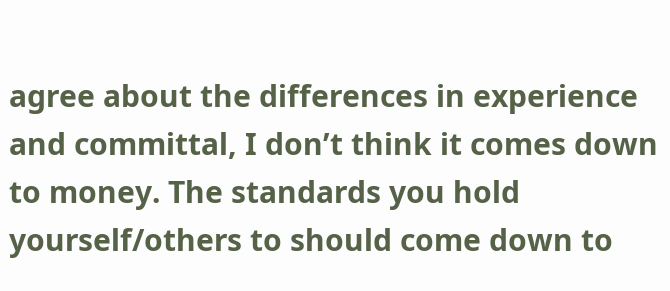agree about the differences in experience and committal, I don’t think it comes down to money. The standards you hold yourself/others to should come down to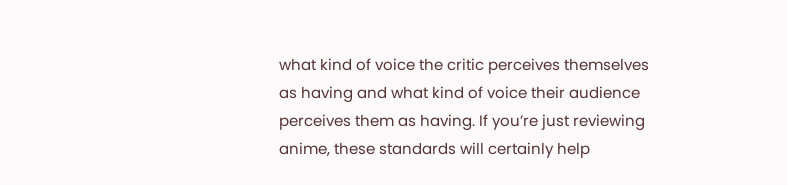what kind of voice the critic perceives themselves as having and what kind of voice their audience perceives them as having. If you’re just reviewing anime, these standards will certainly help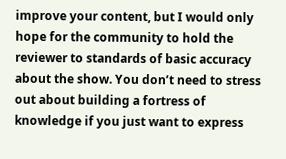improve your content, but I would only hope for the community to hold the reviewer to standards of basic accuracy about the show. You don’t need to stress out about building a fortress of knowledge if you just want to express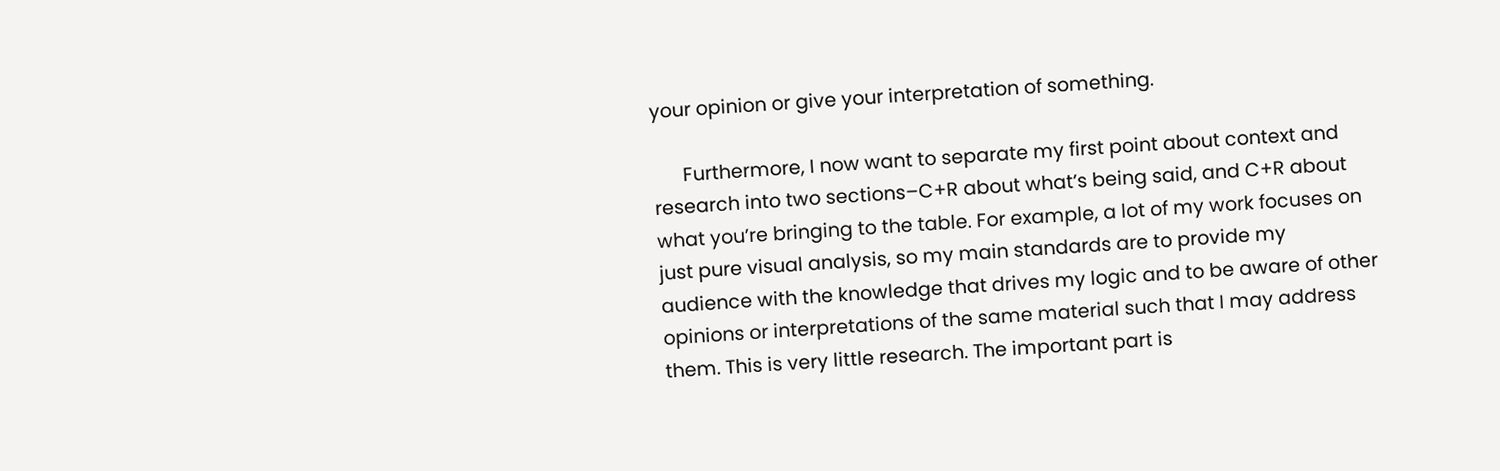your opinion or give your interpretation of something.

      Furthermore, I now want to separate my first point about context and research into two sections–C+R about what’s being said, and C+R about what you’re bringing to the table. For example, a lot of my work focuses on just pure visual analysis, so my main standards are to provide my audience with the knowledge that drives my logic and to be aware of other opinions or interpretations of the same material such that I may address them. This is very little research. The important part is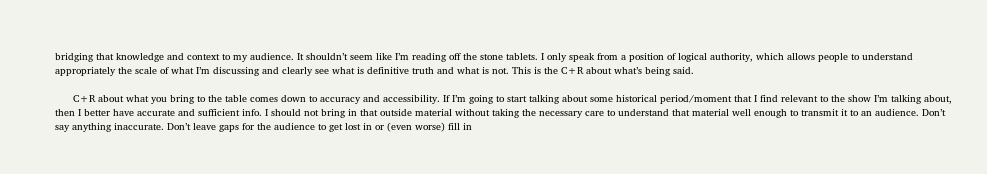bridging that knowledge and context to my audience. It shouldn’t seem like I’m reading off the stone tablets. I only speak from a position of logical authority, which allows people to understand appropriately the scale of what I’m discussing and clearly see what is definitive truth and what is not. This is the C+R about what’s being said.

      C+R about what you bring to the table comes down to accuracy and accessibility. If I’m going to start talking about some historical period/moment that I find relevant to the show I’m talking about, then I better have accurate and sufficient info. I should not bring in that outside material without taking the necessary care to understand that material well enough to transmit it to an audience. Don’t say anything inaccurate. Don’t leave gaps for the audience to get lost in or (even worse) fill in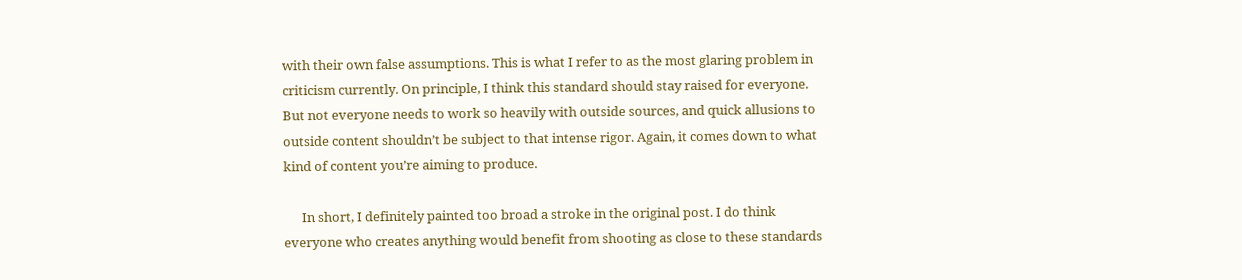with their own false assumptions. This is what I refer to as the most glaring problem in criticism currently. On principle, I think this standard should stay raised for everyone. But not everyone needs to work so heavily with outside sources, and quick allusions to outside content shouldn’t be subject to that intense rigor. Again, it comes down to what kind of content you’re aiming to produce.

      In short, I definitely painted too broad a stroke in the original post. I do think everyone who creates anything would benefit from shooting as close to these standards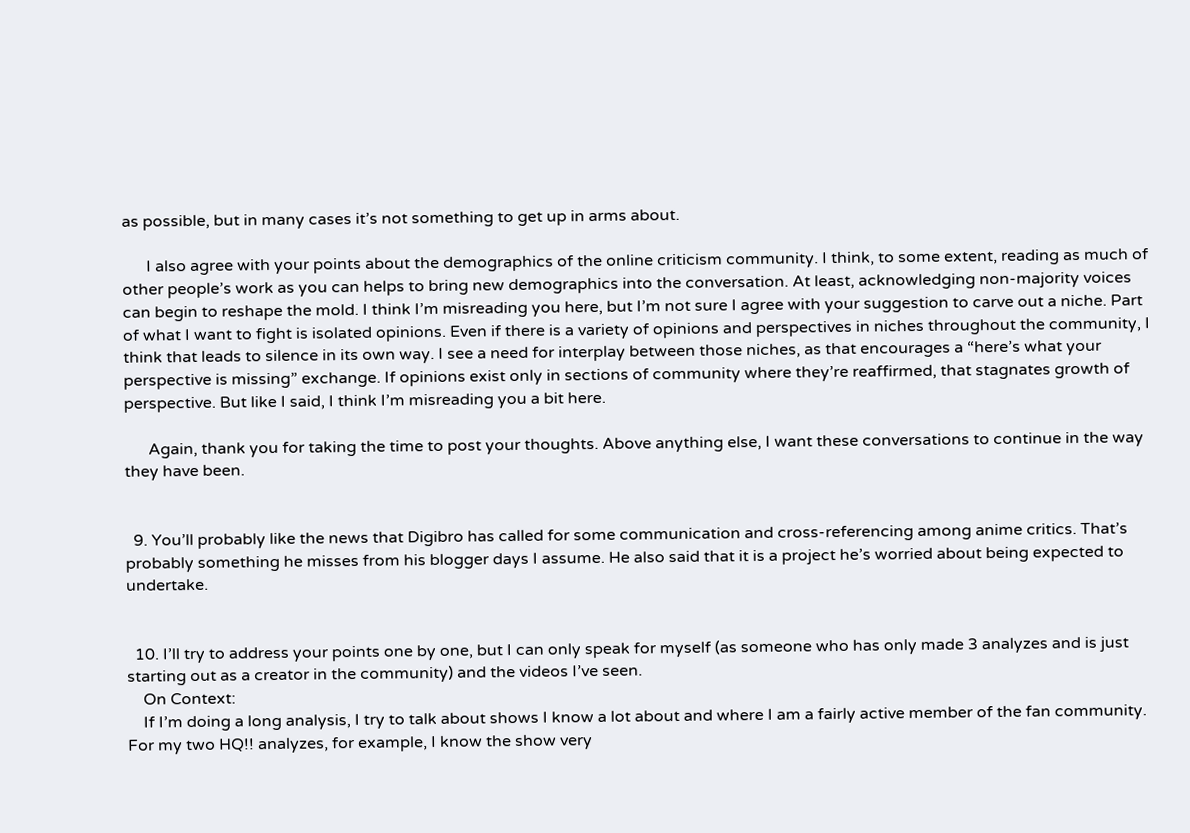as possible, but in many cases it’s not something to get up in arms about.

      I also agree with your points about the demographics of the online criticism community. I think, to some extent, reading as much of other people’s work as you can helps to bring new demographics into the conversation. At least, acknowledging non-majority voices can begin to reshape the mold. I think I’m misreading you here, but I’m not sure I agree with your suggestion to carve out a niche. Part of what I want to fight is isolated opinions. Even if there is a variety of opinions and perspectives in niches throughout the community, I think that leads to silence in its own way. I see a need for interplay between those niches, as that encourages a “here’s what your perspective is missing” exchange. If opinions exist only in sections of community where they’re reaffirmed, that stagnates growth of perspective. But like I said, I think I’m misreading you a bit here.

      Again, thank you for taking the time to post your thoughts. Above anything else, I want these conversations to continue in the way they have been.


  9. You’ll probably like the news that Digibro has called for some communication and cross-referencing among anime critics. That’s probably something he misses from his blogger days I assume. He also said that it is a project he’s worried about being expected to undertake.


  10. I’ll try to address your points one by one, but I can only speak for myself (as someone who has only made 3 analyzes and is just starting out as a creator in the community) and the videos I’ve seen.
    On Context:
    If I’m doing a long analysis, I try to talk about shows I know a lot about and where I am a fairly active member of the fan community. For my two HQ!! analyzes, for example, I know the show very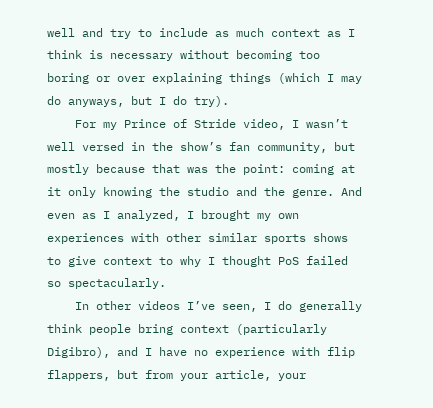well and try to include as much context as I think is necessary without becoming too boring or over explaining things (which I may do anyways, but I do try).
    For my Prince of Stride video, I wasn’t well versed in the show’s fan community, but mostly because that was the point: coming at it only knowing the studio and the genre. And even as I analyzed, I brought my own experiences with other similar sports shows to give context to why I thought PoS failed so spectacularly.
    In other videos I’ve seen, I do generally think people bring context (particularly Digibro), and I have no experience with flip flappers, but from your article, your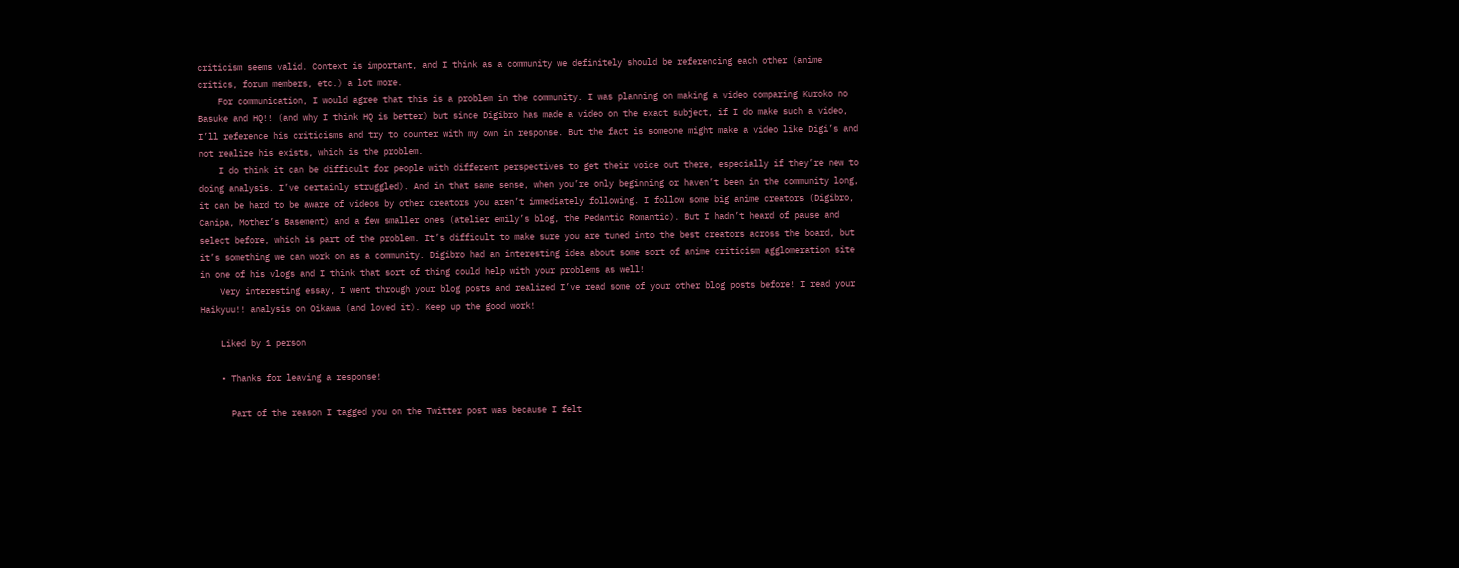criticism seems valid. Context is important, and I think as a community we definitely should be referencing each other (anime critics, forum members, etc.) a lot more.
    For communication, I would agree that this is a problem in the community. I was planning on making a video comparing Kuroko no Basuke and HQ!! (and why I think HQ is better) but since Digibro has made a video on the exact subject, if I do make such a video, I’ll reference his criticisms and try to counter with my own in response. But the fact is someone might make a video like Digi’s and not realize his exists, which is the problem.
    I do think it can be difficult for people with different perspectives to get their voice out there, especially if they’re new to doing analysis. I’ve certainly struggled). And in that same sense, when you’re only beginning or haven’t been in the community long, it can be hard to be aware of videos by other creators you aren’t immediately following. I follow some big anime creators (Digibro, Canipa, Mother’s Basement) and a few smaller ones (atelier emily’s blog, the Pedantic Romantic). But I hadn’t heard of pause and select before, which is part of the problem. It’s difficult to make sure you are tuned into the best creators across the board, but it’s something we can work on as a community. Digibro had an interesting idea about some sort of anime criticism agglomeration site in one of his vlogs and I think that sort of thing could help with your problems as well!
    Very interesting essay, I went through your blog posts and realized I’ve read some of your other blog posts before! I read your Haikyuu!! analysis on Oikawa (and loved it). Keep up the good work!

    Liked by 1 person

    • Thanks for leaving a response!

      Part of the reason I tagged you on the Twitter post was because I felt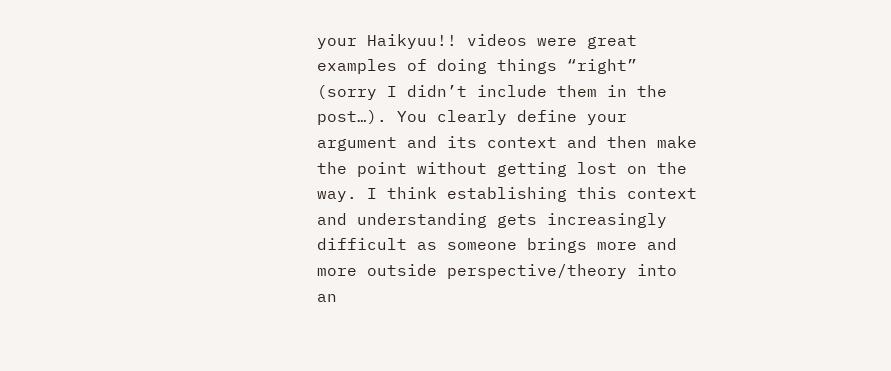your Haikyuu!! videos were great examples of doing things “right” (sorry I didn’t include them in the post…). You clearly define your argument and its context and then make the point without getting lost on the way. I think establishing this context and understanding gets increasingly difficult as someone brings more and more outside perspective/theory into an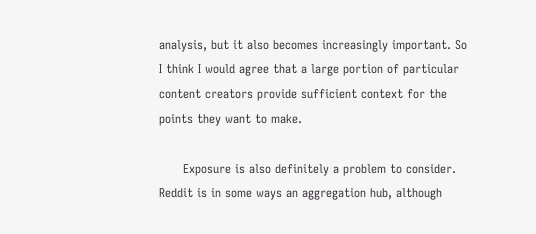analysis, but it also becomes increasingly important. So I think I would agree that a large portion of particular content creators provide sufficient context for the points they want to make.

      Exposure is also definitely a problem to consider. Reddit is in some ways an aggregation hub, although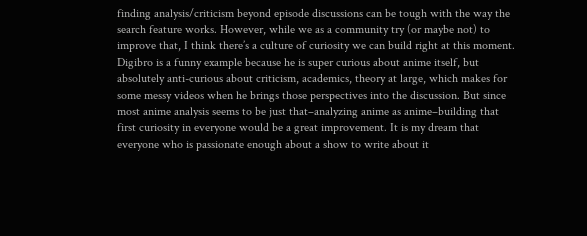finding analysis/criticism beyond episode discussions can be tough with the way the search feature works. However, while we as a community try (or maybe not) to improve that, I think there’s a culture of curiosity we can build right at this moment. Digibro is a funny example because he is super curious about anime itself, but absolutely anti-curious about criticism, academics, theory at large, which makes for some messy videos when he brings those perspectives into the discussion. But since most anime analysis seems to be just that–analyzing anime as anime–building that first curiosity in everyone would be a great improvement. It is my dream that everyone who is passionate enough about a show to write about it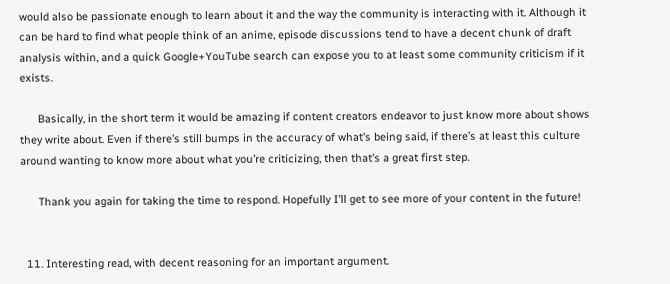would also be passionate enough to learn about it and the way the community is interacting with it. Although it can be hard to find what people think of an anime, episode discussions tend to have a decent chunk of draft analysis within, and a quick Google+YouTube search can expose you to at least some community criticism if it exists.

      Basically, in the short term it would be amazing if content creators endeavor to just know more about shows they write about. Even if there’s still bumps in the accuracy of what’s being said, if there’s at least this culture around wanting to know more about what you’re criticizing, then that’s a great first step.

      Thank you again for taking the time to respond. Hopefully I’ll get to see more of your content in the future!


  11. Interesting read, with decent reasoning for an important argument.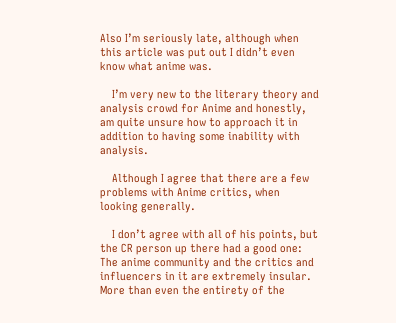Also I’m seriously late, although when this article was put out I didn’t even know what anime was.

    I’m very new to the literary theory and analysis crowd for Anime and honestly, am quite unsure how to approach it in addition to having some inability with analysis.

    Although I agree that there are a few problems with Anime critics, when looking generally.

    I don’t agree with all of his points, but the CR person up there had a good one: The anime community and the critics and influencers in it are extremely insular. More than even the entirety of the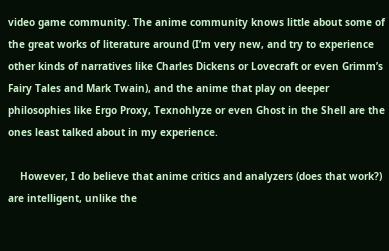video game community. The anime community knows little about some of the great works of literature around (I’m very new, and try to experience other kinds of narratives like Charles Dickens or Lovecraft or even Grimm’s Fairy Tales and Mark Twain), and the anime that play on deeper philosophies like Ergo Proxy, Texnohlyze or even Ghost in the Shell are the ones least talked about in my experience.

    However, I do believe that anime critics and analyzers (does that work?) are intelligent, unlike the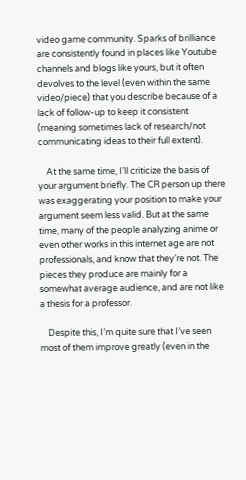video game community. Sparks of brilliance are consistently found in places like Youtube channels and blogs like yours, but it often devolves to the level (even within the same video/piece) that you describe because of a lack of follow-up to keep it consistent (meaning sometimes lack of research/not communicating ideas to their full extent).

    At the same time, I’ll criticize the basis of your argument briefly. The CR person up there was exaggerating your position to make your argument seem less valid. But at the same time, many of the people analyzing anime or even other works in this internet age are not professionals, and know that they’re not. The pieces they produce are mainly for a somewhat average audience, and are not like a thesis for a professor.

    Despite this, I’m quite sure that I’ve seen most of them improve greatly (even in the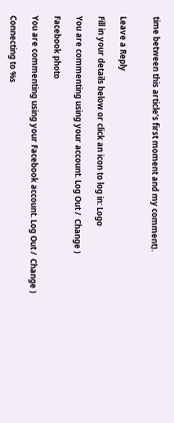time between this article’s first moment and my comment).


Leave a Reply

Fill in your details below or click an icon to log in: Logo

You are commenting using your account. Log Out /  Change )

Facebook photo

You are commenting using your Facebook account. Log Out /  Change )

Connecting to %s